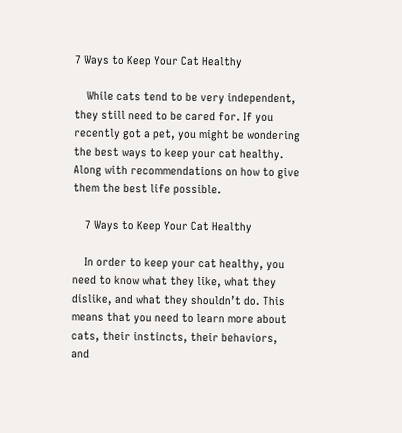7 Ways to Keep Your Cat Healthy

    While cats tend to be very independent, they still need to be cared for. If you recently got a pet, you might be wondering the best ways to keep your cat healthy. Along with recommendations on how to give them the best life possible.

    7 Ways to Keep Your Cat Healthy

    In order to keep your cat healthy, you need to know what they like, what they dislike, and what they shouldn’t do. This means that you need to learn more about cats, their instincts, their behaviors, and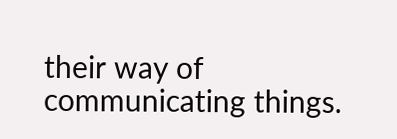their way of communicating things.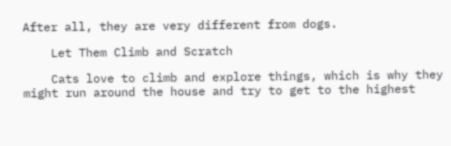After all, they are very different from dogs.

    Let Them Climb and Scratch

    Cats love to climb and explore things, which is why they might run around the house and try to get to the highest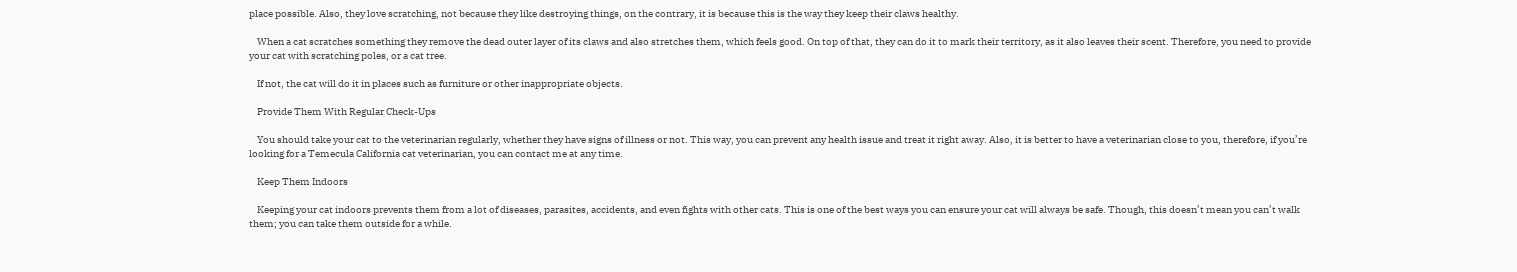place possible. Also, they love scratching, not because they like destroying things, on the contrary, it is because this is the way they keep their claws healthy.

    When a cat scratches something they remove the dead outer layer of its claws and also stretches them, which feels good. On top of that, they can do it to mark their territory, as it also leaves their scent. Therefore, you need to provide your cat with scratching poles, or a cat tree.

    If not, the cat will do it in places such as furniture or other inappropriate objects.

    Provide Them With Regular Check-Ups

    You should take your cat to the veterinarian regularly, whether they have signs of illness or not. This way, you can prevent any health issue and treat it right away. Also, it is better to have a veterinarian close to you, therefore, if you’re looking for a Temecula California cat veterinarian, you can contact me at any time.

    Keep Them Indoors

    Keeping your cat indoors prevents them from a lot of diseases, parasites, accidents, and even fights with other cats. This is one of the best ways you can ensure your cat will always be safe. Though, this doesn’t mean you can’t walk them; you can take them outside for a while.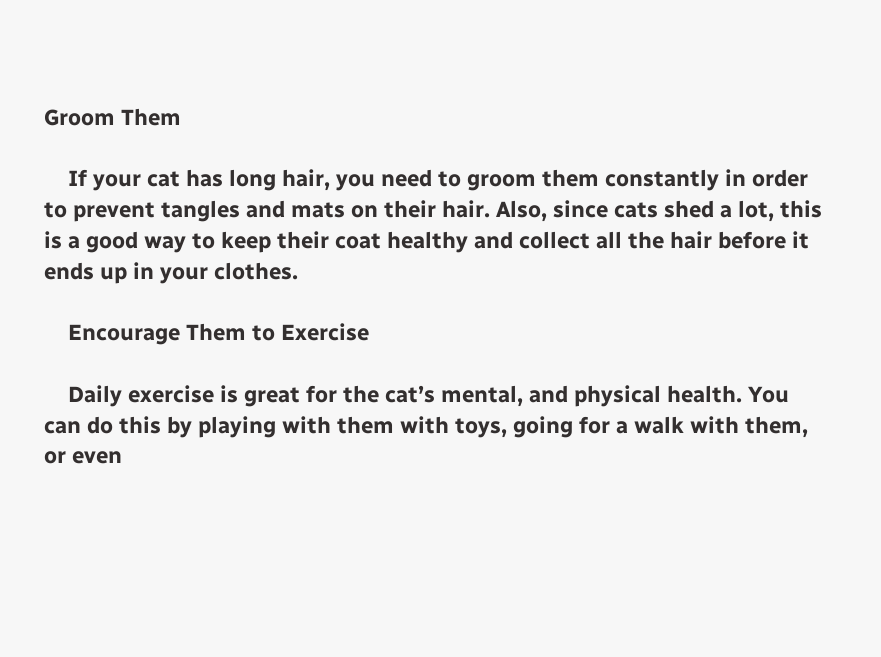Groom Them

    If your cat has long hair, you need to groom them constantly in order to prevent tangles and mats on their hair. Also, since cats shed a lot, this is a good way to keep their coat healthy and collect all the hair before it ends up in your clothes.

    Encourage Them to Exercise

    Daily exercise is great for the cat’s mental, and physical health. You can do this by playing with them with toys, going for a walk with them, or even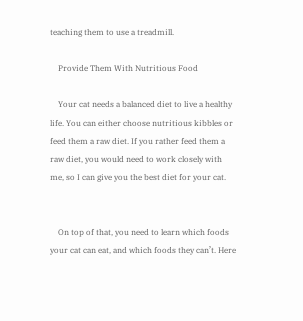teaching them to use a treadmill.

    Provide Them With Nutritious Food

    Your cat needs a balanced diet to live a healthy life. You can either choose nutritious kibbles or feed them a raw diet. If you rather feed them a raw diet, you would need to work closely with me, so I can give you the best diet for your cat.


    On top of that, you need to learn which foods your cat can eat, and which foods they can’t. Here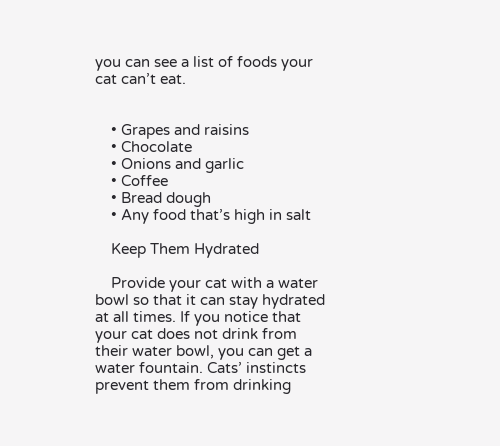you can see a list of foods your cat can’t eat.


    • Grapes and raisins
    • Chocolate
    • Onions and garlic
    • Coffee
    • Bread dough
    • Any food that’s high in salt

    Keep Them Hydrated

    Provide your cat with a water bowl so that it can stay hydrated at all times. If you notice that your cat does not drink from their water bowl, you can get a water fountain. Cats’ instincts prevent them from drinking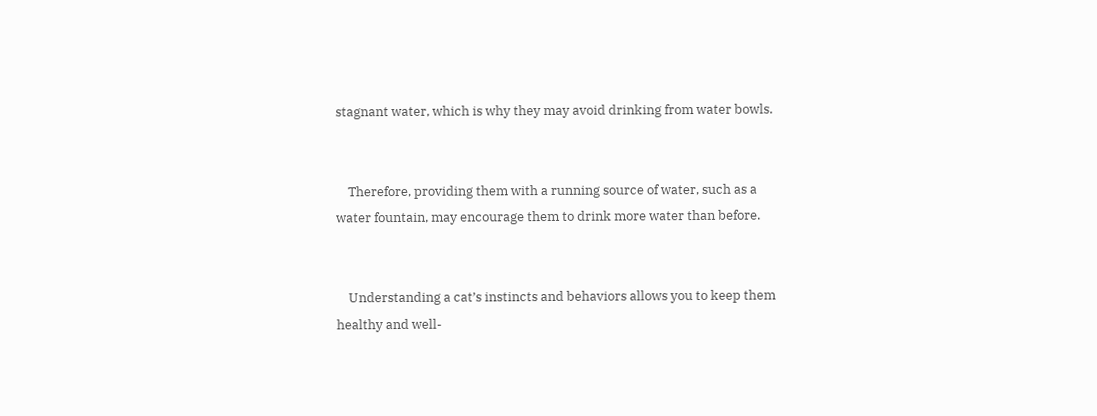stagnant water, which is why they may avoid drinking from water bowls.


    Therefore, providing them with a running source of water, such as a water fountain, may encourage them to drink more water than before.


    Understanding a cat’s instincts and behaviors allows you to keep them healthy and well-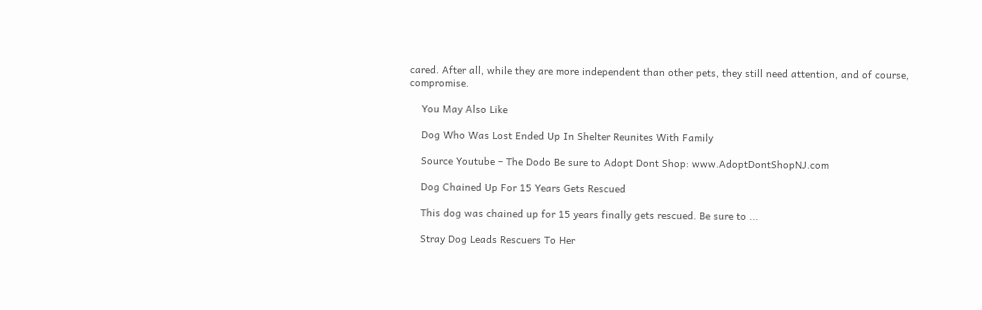cared. After all, while they are more independent than other pets, they still need attention, and of course, compromise.

    You May Also Like

    Dog Who Was Lost Ended Up In Shelter Reunites With Family

    Source Youtube – The Dodo Be sure to Adopt Dont Shop: www.AdoptDontShopNJ.com

    Dog Chained Up For 15 Years Gets Rescued

    This dog was chained up for 15 years finally gets rescued. Be sure to ...

    Stray Dog Leads Rescuers To Her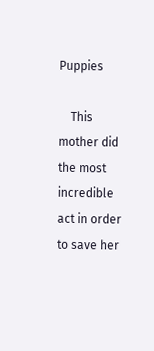Puppies

    This mother did the most incredible act in order to save her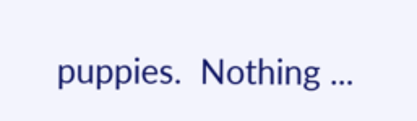puppies.  Nothing ...